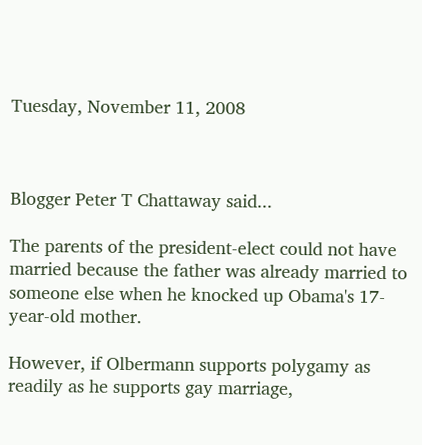Tuesday, November 11, 2008



Blogger Peter T Chattaway said...

The parents of the president-elect could not have married because the father was already married to someone else when he knocked up Obama's 17-year-old mother.

However, if Olbermann supports polygamy as readily as he supports gay marriage,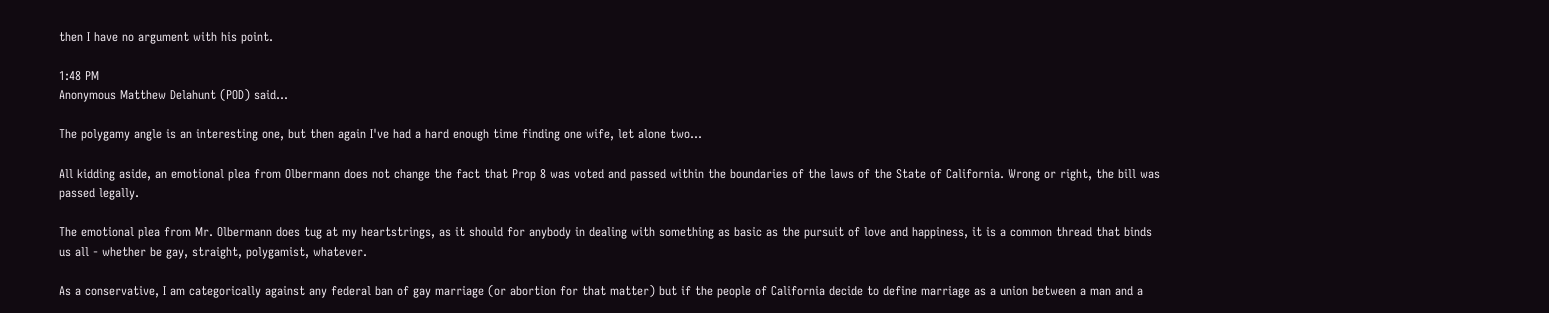then I have no argument with his point.

1:48 PM
Anonymous Matthew Delahunt (POD) said...

The polygamy angle is an interesting one, but then again I've had a hard enough time finding one wife, let alone two...

All kidding aside, an emotional plea from Olbermann does not change the fact that Prop 8 was voted and passed within the boundaries of the laws of the State of California. Wrong or right, the bill was passed legally.

The emotional plea from Mr. Olbermann does tug at my heartstrings, as it should for anybody in dealing with something as basic as the pursuit of love and happiness, it is a common thread that binds us all - whether be gay, straight, polygamist, whatever.

As a conservative, I am categorically against any federal ban of gay marriage (or abortion for that matter) but if the people of California decide to define marriage as a union between a man and a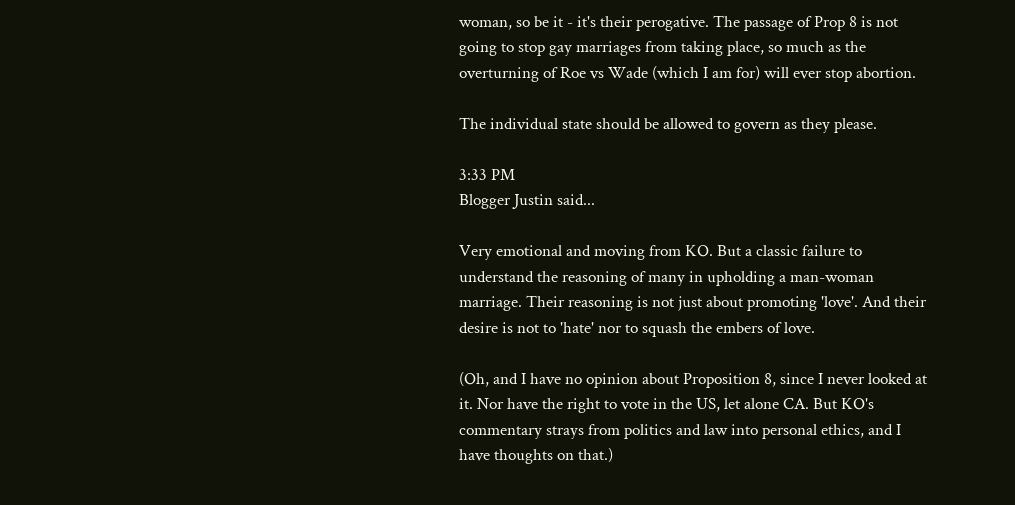woman, so be it - it's their perogative. The passage of Prop 8 is not going to stop gay marriages from taking place, so much as the overturning of Roe vs Wade (which I am for) will ever stop abortion.

The individual state should be allowed to govern as they please.

3:33 PM
Blogger Justin said...

Very emotional and moving from KO. But a classic failure to understand the reasoning of many in upholding a man-woman marriage. Their reasoning is not just about promoting 'love'. And their desire is not to 'hate' nor to squash the embers of love.

(Oh, and I have no opinion about Proposition 8, since I never looked at it. Nor have the right to vote in the US, let alone CA. But KO's commentary strays from politics and law into personal ethics, and I have thoughts on that.)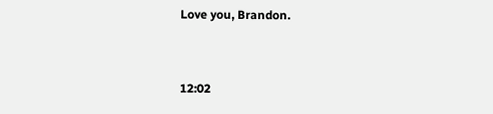Love you, Brandon.


12:02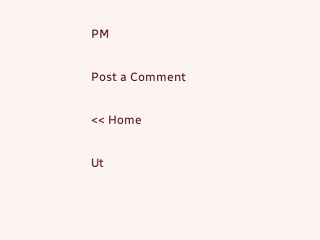PM

Post a Comment

<< Home

Ut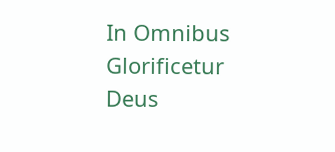In Omnibus Glorificetur Deus